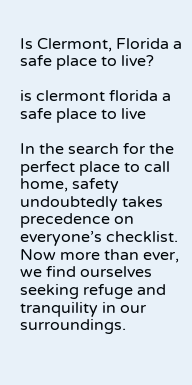Is Clermont, Florida a safe place to live?

is clermont florida a safe place to live

In the search for the perfect place to call home, safety undoubtedly takes precedence on everyone’s checklist. Now more than ever, we find ourselves seeking refuge and tranquility in our surroundings.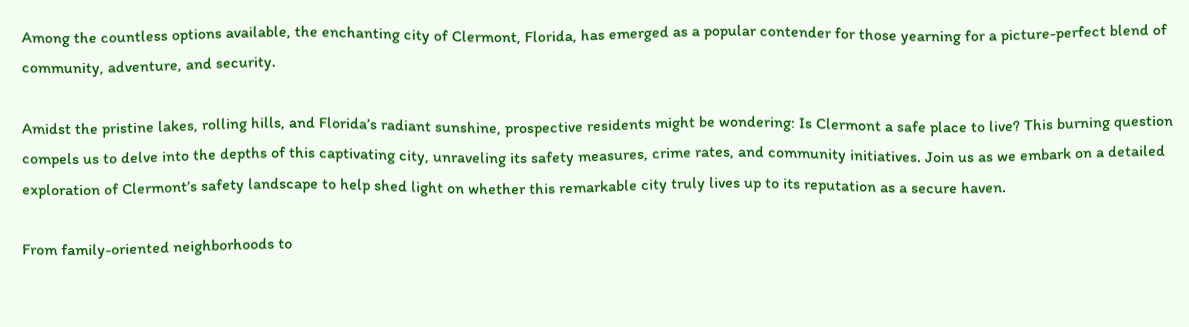Among the countless options available, the enchanting city of Clermont, Florida, has emerged as a popular contender for those yearning for a picture-perfect blend of community, adventure, and security.

Amidst the pristine lakes, rolling hills, and Florida’s radiant sunshine, prospective residents might be wondering: Is Clermont a safe place to live? This burning question compels us to delve into the depths of this captivating city, unraveling its safety measures, crime rates, and community initiatives. Join us as we embark on a detailed exploration of Clermont’s safety landscape to help shed light on whether this remarkable city truly lives up to its reputation as a secure haven.

From family-oriented neighborhoods to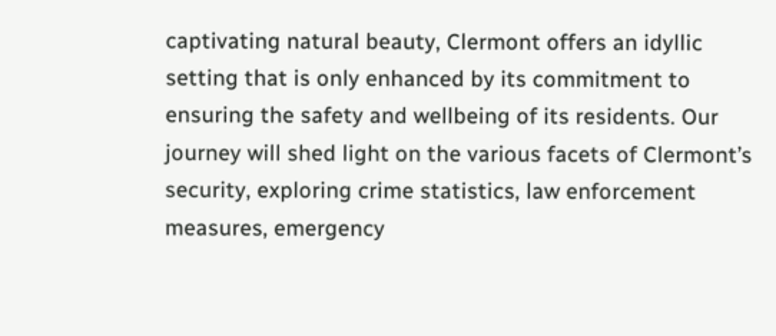captivating natural beauty, Clermont offers an idyllic setting that is only enhanced by its commitment to ensuring the safety and wellbeing of its residents. Our journey will shed light on the various facets of Clermont’s security, exploring crime statistics, law enforcement measures, emergency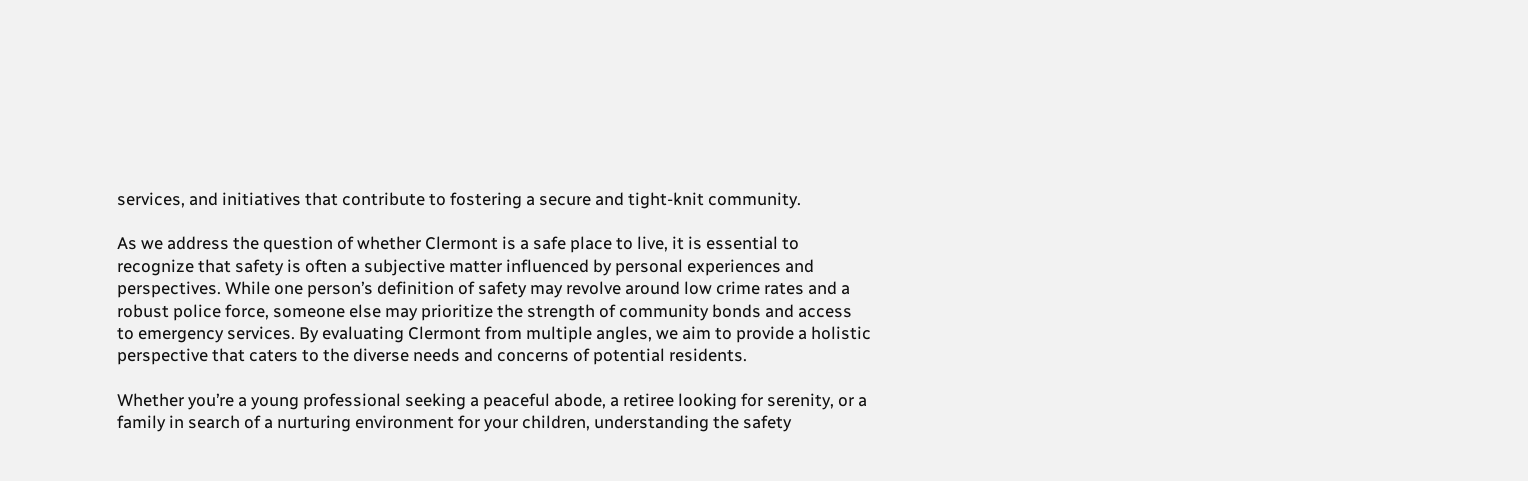services, and initiatives that contribute to fostering a secure and tight-knit community.

As we address the question of whether Clermont is a safe place to live, it is essential to recognize that safety is often a subjective matter influenced by personal experiences and perspectives. While one person’s definition of safety may revolve around low crime rates and a robust police force, someone else may prioritize the strength of community bonds and access to emergency services. By evaluating Clermont from multiple angles, we aim to provide a holistic perspective that caters to the diverse needs and concerns of potential residents.

Whether you’re a young professional seeking a peaceful abode, a retiree looking for serenity, or a family in search of a nurturing environment for your children, understanding the safety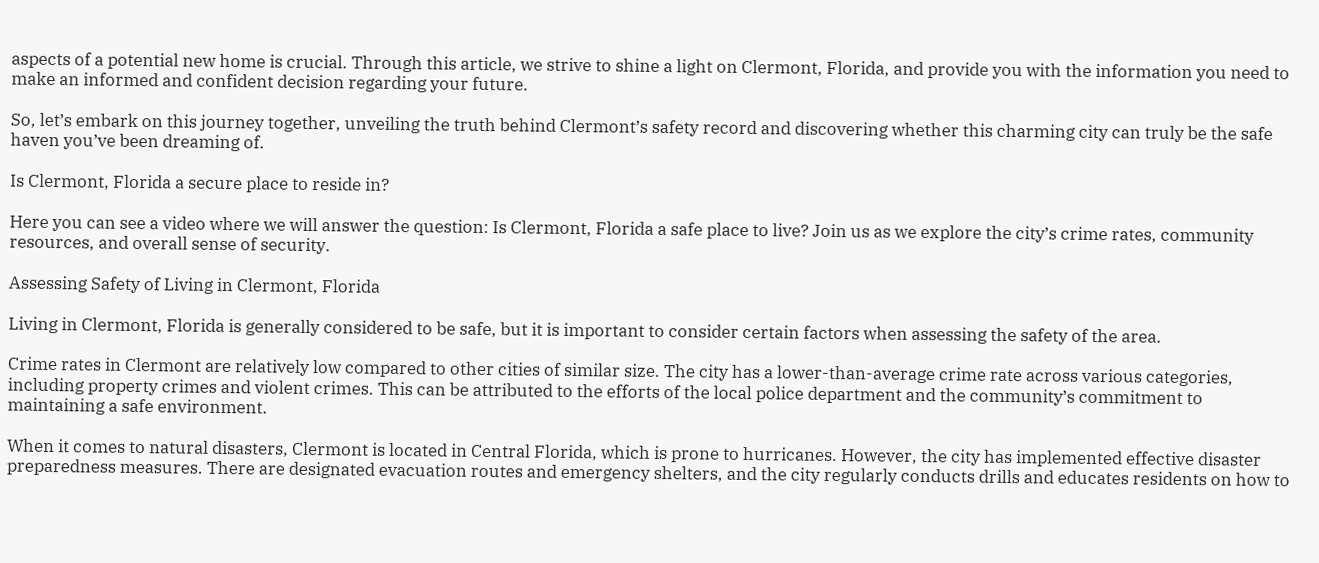aspects of a potential new home is crucial. Through this article, we strive to shine a light on Clermont, Florida, and provide you with the information you need to make an informed and confident decision regarding your future.

So, let’s embark on this journey together, unveiling the truth behind Clermont’s safety record and discovering whether this charming city can truly be the safe haven you’ve been dreaming of.

Is Clermont, Florida a secure place to reside in?

Here you can see a video where we will answer the question: Is Clermont, Florida a safe place to live? Join us as we explore the city’s crime rates, community resources, and overall sense of security.

Assessing Safety of Living in Clermont, Florida

Living in Clermont, Florida is generally considered to be safe, but it is important to consider certain factors when assessing the safety of the area.

Crime rates in Clermont are relatively low compared to other cities of similar size. The city has a lower-than-average crime rate across various categories, including property crimes and violent crimes. This can be attributed to the efforts of the local police department and the community’s commitment to maintaining a safe environment.

When it comes to natural disasters, Clermont is located in Central Florida, which is prone to hurricanes. However, the city has implemented effective disaster preparedness measures. There are designated evacuation routes and emergency shelters, and the city regularly conducts drills and educates residents on how to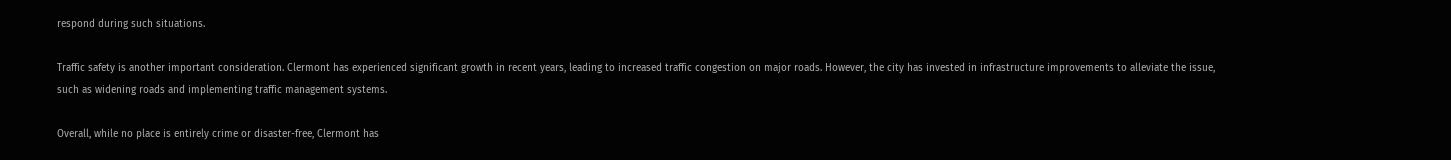respond during such situations.

Traffic safety is another important consideration. Clermont has experienced significant growth in recent years, leading to increased traffic congestion on major roads. However, the city has invested in infrastructure improvements to alleviate the issue, such as widening roads and implementing traffic management systems.

Overall, while no place is entirely crime or disaster-free, Clermont has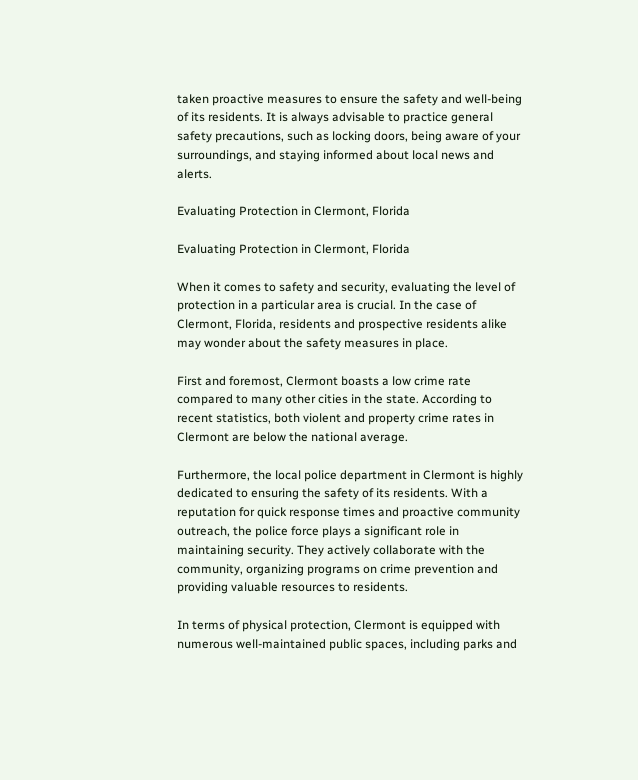taken proactive measures to ensure the safety and well-being of its residents. It is always advisable to practice general safety precautions, such as locking doors, being aware of your surroundings, and staying informed about local news and alerts.

Evaluating Protection in Clermont, Florida

Evaluating Protection in Clermont, Florida

When it comes to safety and security, evaluating the level of protection in a particular area is crucial. In the case of Clermont, Florida, residents and prospective residents alike may wonder about the safety measures in place.

First and foremost, Clermont boasts a low crime rate compared to many other cities in the state. According to recent statistics, both violent and property crime rates in Clermont are below the national average.

Furthermore, the local police department in Clermont is highly dedicated to ensuring the safety of its residents. With a reputation for quick response times and proactive community outreach, the police force plays a significant role in maintaining security. They actively collaborate with the community, organizing programs on crime prevention and providing valuable resources to residents.

In terms of physical protection, Clermont is equipped with numerous well-maintained public spaces, including parks and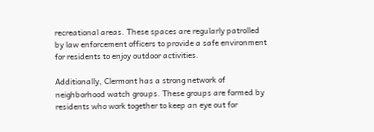recreational areas. These spaces are regularly patrolled by law enforcement officers to provide a safe environment for residents to enjoy outdoor activities.

Additionally, Clermont has a strong network of neighborhood watch groups. These groups are formed by residents who work together to keep an eye out for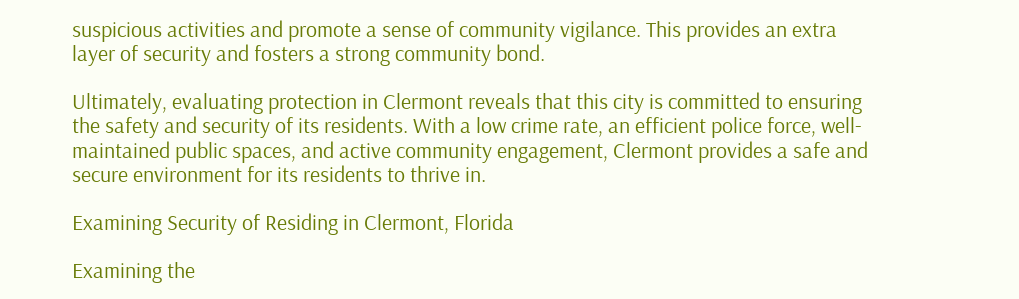suspicious activities and promote a sense of community vigilance. This provides an extra layer of security and fosters a strong community bond.

Ultimately, evaluating protection in Clermont reveals that this city is committed to ensuring the safety and security of its residents. With a low crime rate, an efficient police force, well-maintained public spaces, and active community engagement, Clermont provides a safe and secure environment for its residents to thrive in.

Examining Security of Residing in Clermont, Florida

Examining the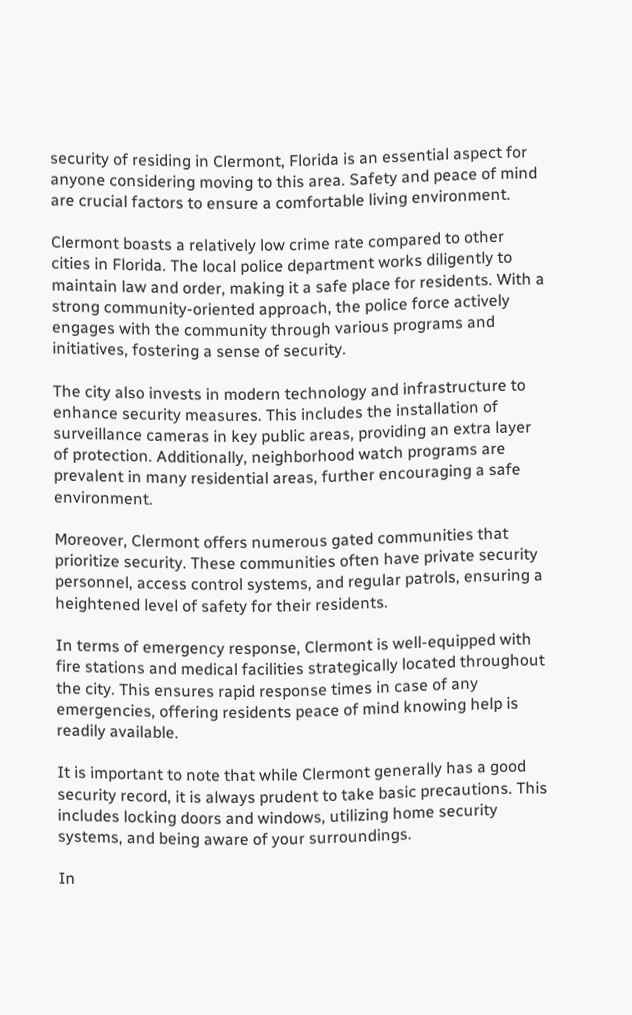security of residing in Clermont, Florida is an essential aspect for anyone considering moving to this area. Safety and peace of mind are crucial factors to ensure a comfortable living environment.

Clermont boasts a relatively low crime rate compared to other cities in Florida. The local police department works diligently to maintain law and order, making it a safe place for residents. With a strong community-oriented approach, the police force actively engages with the community through various programs and initiatives, fostering a sense of security.

The city also invests in modern technology and infrastructure to enhance security measures. This includes the installation of surveillance cameras in key public areas, providing an extra layer of protection. Additionally, neighborhood watch programs are prevalent in many residential areas, further encouraging a safe environment.

Moreover, Clermont offers numerous gated communities that prioritize security. These communities often have private security personnel, access control systems, and regular patrols, ensuring a heightened level of safety for their residents.

In terms of emergency response, Clermont is well-equipped with fire stations and medical facilities strategically located throughout the city. This ensures rapid response times in case of any emergencies, offering residents peace of mind knowing help is readily available.

It is important to note that while Clermont generally has a good security record, it is always prudent to take basic precautions. This includes locking doors and windows, utilizing home security systems, and being aware of your surroundings.

In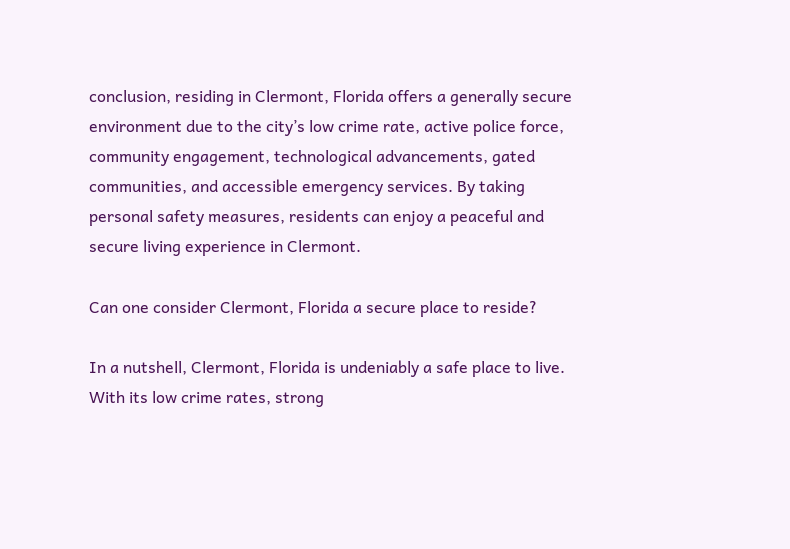conclusion, residing in Clermont, Florida offers a generally secure environment due to the city’s low crime rate, active police force, community engagement, technological advancements, gated communities, and accessible emergency services. By taking personal safety measures, residents can enjoy a peaceful and secure living experience in Clermont.

Can one consider Clermont, Florida a secure place to reside?

In a nutshell, Clermont, Florida is undeniably a safe place to live. With its low crime rates, strong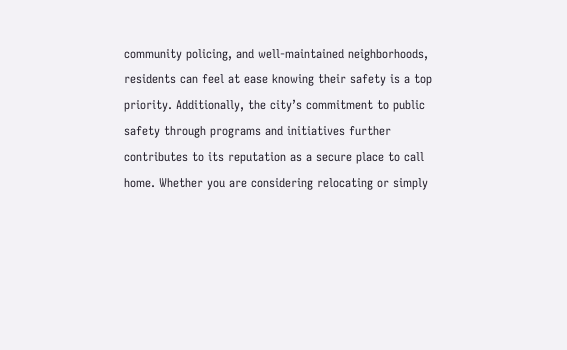community policing, and well-maintained neighborhoods, residents can feel at ease knowing their safety is a top priority. Additionally, the city’s commitment to public safety through programs and initiatives further contributes to its reputation as a secure place to call home. Whether you are considering relocating or simply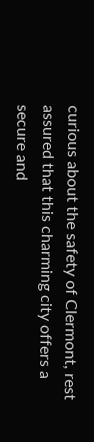curious about the safety of Clermont, rest assured that this charming city offers a secure and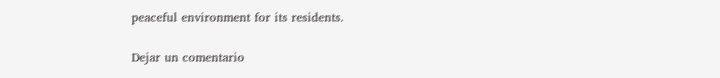peaceful environment for its residents.

Dejar un comentario